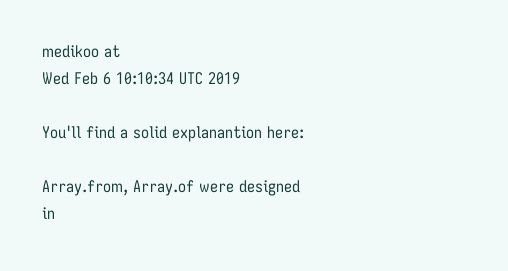medikoo at
Wed Feb 6 10:10:34 UTC 2019

You'll find a solid explanantion here:

Array.from, Array.of were designed in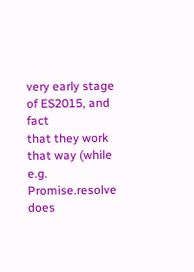very early stage of ES2015, and fact
that they work that way (while e.g. Promise.resolve does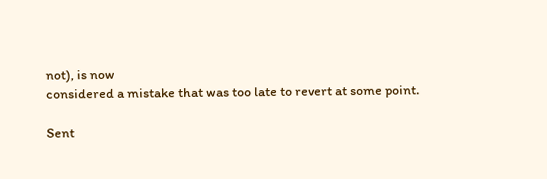not), is now
considered a mistake that was too late to revert at some point.

Sent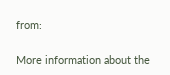from:

More information about the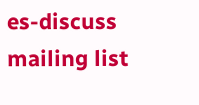es-discuss mailing list